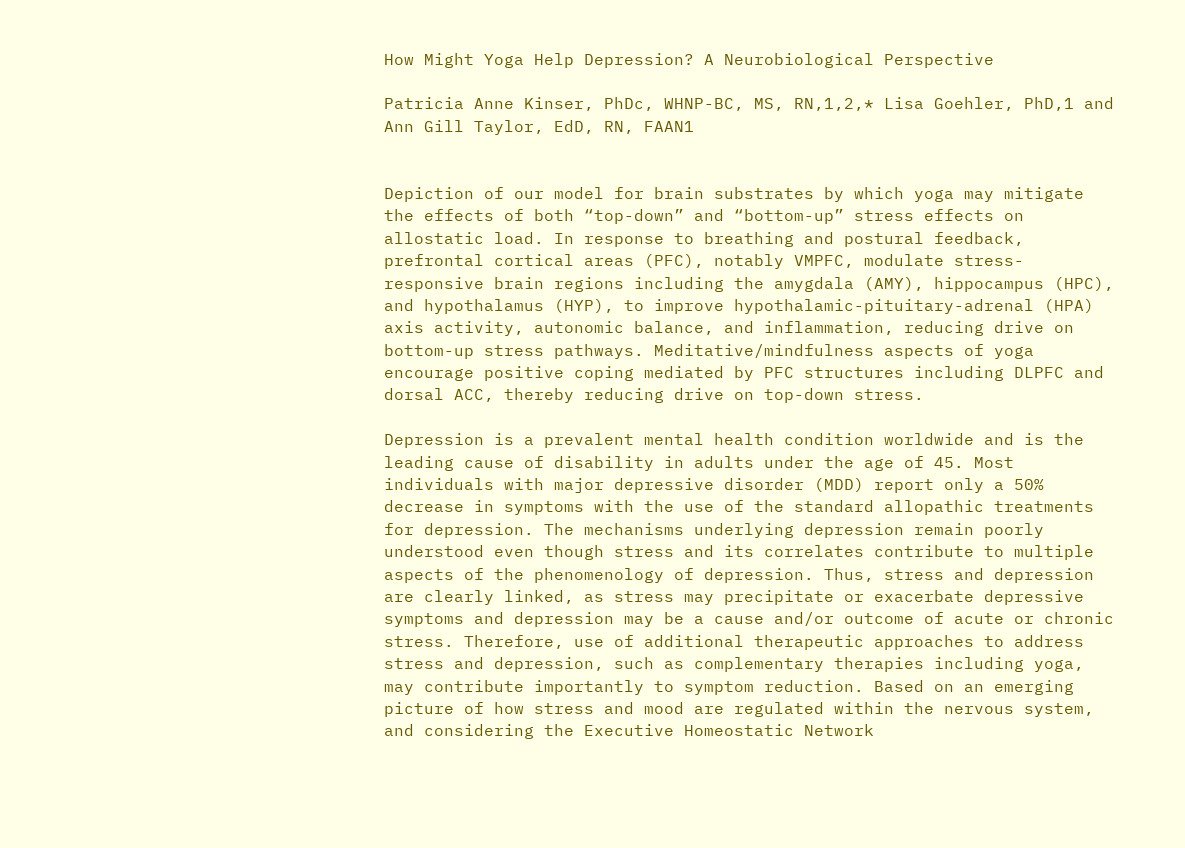How Might Yoga Help Depression? A Neurobiological Perspective

Patricia Anne Kinser, PhDc, WHNP-BC, MS, RN,1,2,* Lisa Goehler, PhD,1 and Ann Gill Taylor, EdD, RN, FAAN1


Depiction of our model for brain substrates by which yoga may mitigate the effects of both “top-down” and “bottom-up” stress effects on allostatic load. In response to breathing and postural feedback, prefrontal cortical areas (PFC), notably VMPFC, modulate stress-responsive brain regions including the amygdala (AMY), hippocampus (HPC), and hypothalamus (HYP), to improve hypothalamic-pituitary-adrenal (HPA) axis activity, autonomic balance, and inflammation, reducing drive on bottom-up stress pathways. Meditative/mindfulness aspects of yoga encourage positive coping mediated by PFC structures including DLPFC and dorsal ACC, thereby reducing drive on top-down stress.

Depression is a prevalent mental health condition worldwide and is the leading cause of disability in adults under the age of 45. Most individuals with major depressive disorder (MDD) report only a 50% decrease in symptoms with the use of the standard allopathic treatments for depression. The mechanisms underlying depression remain poorly understood even though stress and its correlates contribute to multiple aspects of the phenomenology of depression. Thus, stress and depression are clearly linked, as stress may precipitate or exacerbate depressive symptoms and depression may be a cause and/or outcome of acute or chronic stress. Therefore, use of additional therapeutic approaches to address stress and depression, such as complementary therapies including yoga, may contribute importantly to symptom reduction. Based on an emerging picture of how stress and mood are regulated within the nervous system, and considering the Executive Homeostatic Network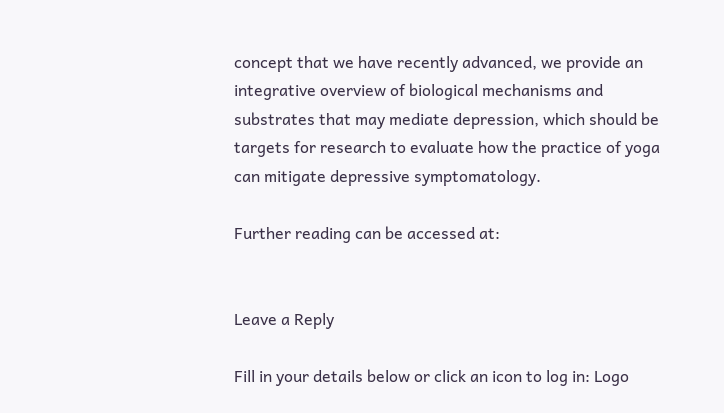concept that we have recently advanced, we provide an integrative overview of biological mechanisms and substrates that may mediate depression, which should be targets for research to evaluate how the practice of yoga can mitigate depressive symptomatology.

Further reading can be accessed at:


Leave a Reply

Fill in your details below or click an icon to log in: Logo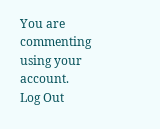You are commenting using your account. Log Out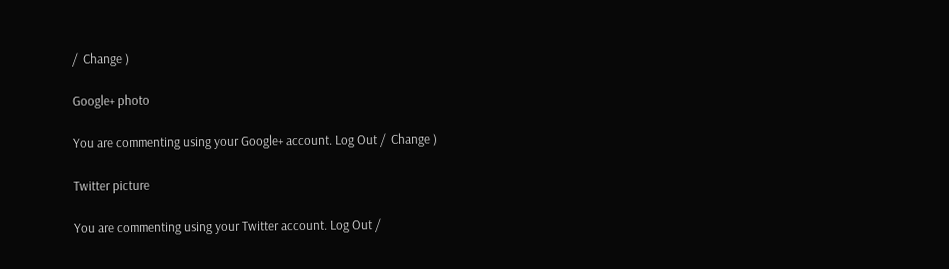/  Change )

Google+ photo

You are commenting using your Google+ account. Log Out /  Change )

Twitter picture

You are commenting using your Twitter account. Log Out /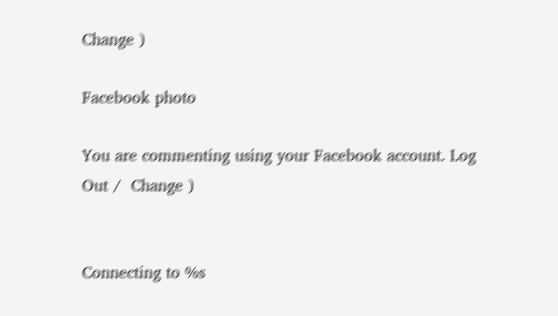Change )

Facebook photo

You are commenting using your Facebook account. Log Out /  Change )


Connecting to %s